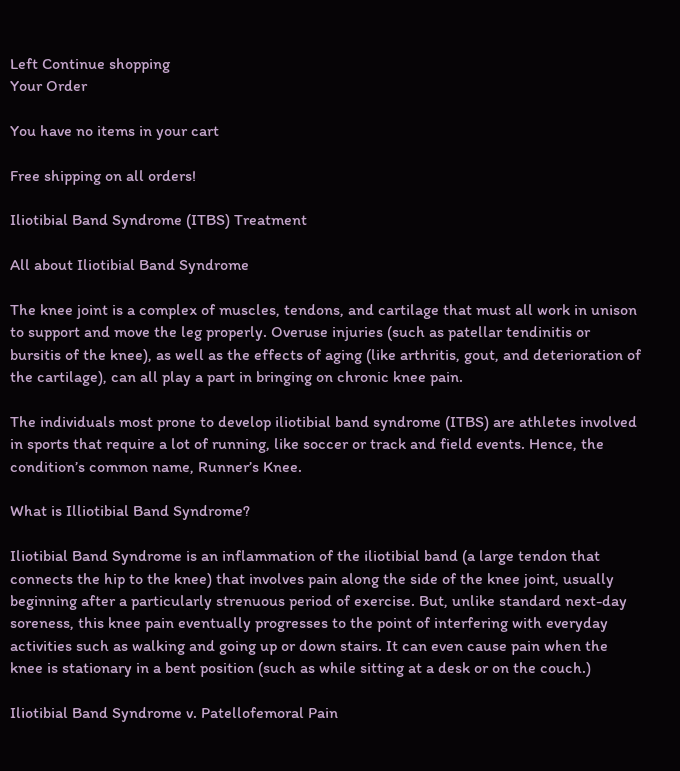Left Continue shopping
Your Order

You have no items in your cart

Free shipping on all orders!

Iliotibial Band Syndrome (ITBS) Treatment

All about Iliotibial Band Syndrome

The knee joint is a complex of muscles, tendons, and cartilage that must all work in unison to support and move the leg properly. Overuse injuries (such as patellar tendinitis or bursitis of the knee), as well as the effects of aging (like arthritis, gout, and deterioration of the cartilage), can all play a part in bringing on chronic knee pain.

The individuals most prone to develop iliotibial band syndrome (ITBS) are athletes involved in sports that require a lot of running, like soccer or track and field events. Hence, the condition’s common name, Runner’s Knee.

What is Illiotibial Band Syndrome?

Iliotibial Band Syndrome is an inflammation of the iliotibial band (a large tendon that connects the hip to the knee) that involves pain along the side of the knee joint, usually beginning after a particularly strenuous period of exercise. But, unlike standard next-day soreness, this knee pain eventually progresses to the point of interfering with everyday activities such as walking and going up or down stairs. It can even cause pain when the knee is stationary in a bent position (such as while sitting at a desk or on the couch.)

Iliotibial Band Syndrome v. Patellofemoral Pain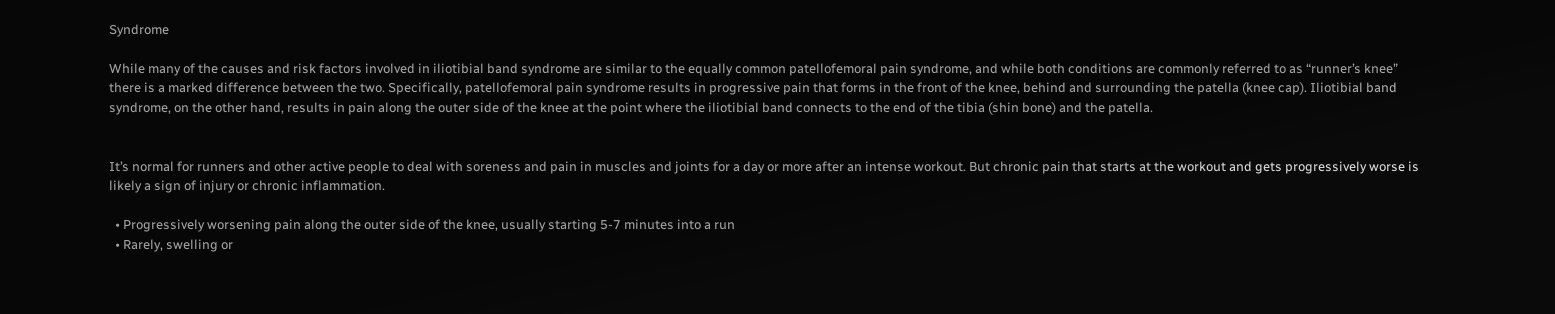Syndrome

While many of the causes and risk factors involved in iliotibial band syndrome are similar to the equally common patellofemoral pain syndrome, and while both conditions are commonly referred to as “runner’s knee” there is a marked difference between the two. Specifically, patellofemoral pain syndrome results in progressive pain that forms in the front of the knee, behind and surrounding the patella (knee cap). Iliotibial band syndrome, on the other hand, results in pain along the outer side of the knee at the point where the iliotibial band connects to the end of the tibia (shin bone) and the patella.


It’s normal for runners and other active people to deal with soreness and pain in muscles and joints for a day or more after an intense workout. But chronic pain that starts at the workout and gets progressively worse is likely a sign of injury or chronic inflammation.

  • Progressively worsening pain along the outer side of the knee, usually starting 5-7 minutes into a run
  • Rarely, swelling or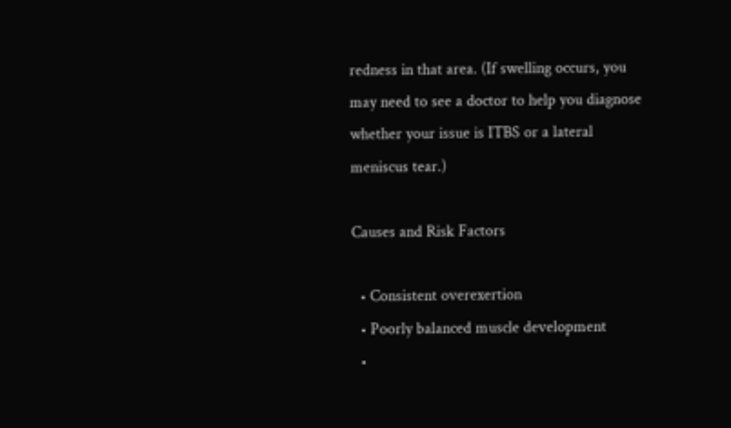redness in that area. (If swelling occurs, you may need to see a doctor to help you diagnose whether your issue is ITBS or a lateral meniscus tear.)

Causes and Risk Factors

  • Consistent overexertion
  • Poorly balanced muscle development
  •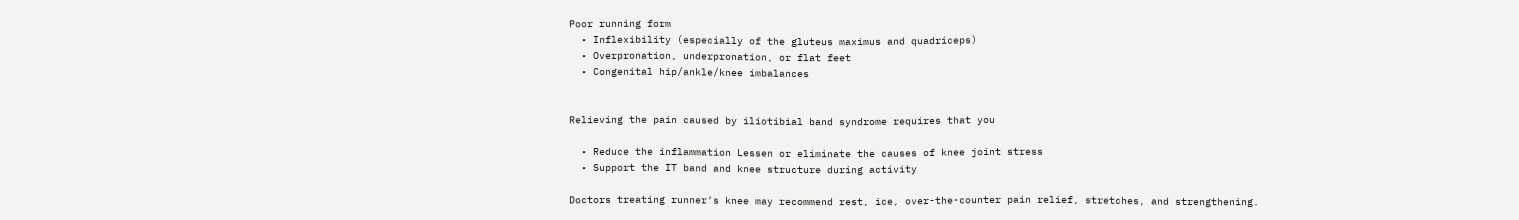Poor running form
  • Inflexibility (especially of the gluteus maximus and quadriceps)
  • Overpronation, underpronation, or flat feet
  • Congenital hip/ankle/knee imbalances


Relieving the pain caused by iliotibial band syndrome requires that you

  • Reduce the inflammation Lessen or eliminate the causes of knee joint stress
  • Support the IT band and knee structure during activity

Doctors treating runner’s knee may recommend rest, ice, over-the-counter pain relief, stretches, and strengthening.